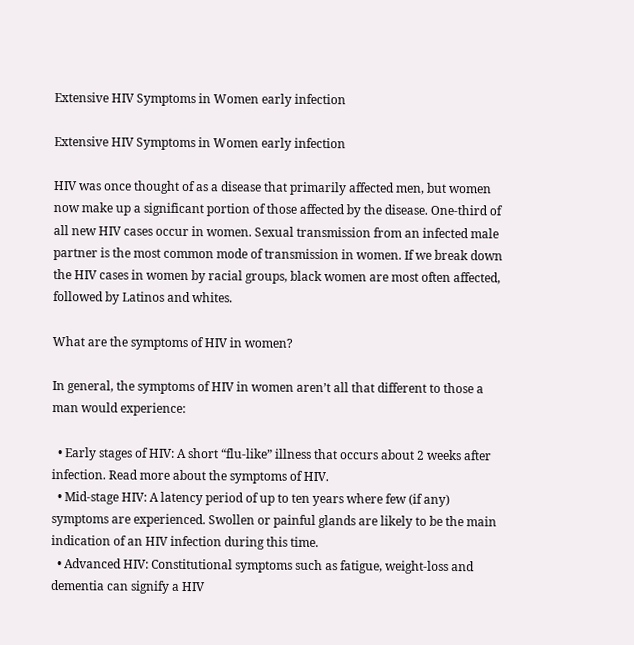Extensive HIV Symptoms in Women early infection

Extensive HIV Symptoms in Women early infection

HIV was once thought of as a disease that primarily affected men, but women now make up a significant portion of those affected by the disease. One-third of all new HIV cases occur in women. Sexual transmission from an infected male partner is the most common mode of transmission in women. If we break down the HIV cases in women by racial groups, black women are most often affected, followed by Latinos and whites.

What are the symptoms of HIV in women?

In general, the symptoms of HIV in women aren’t all that different to those a man would experience:

  • Early stages of HIV: A short “flu-like” illness that occurs about 2 weeks after infection. Read more about the symptoms of HIV.
  • Mid-stage HIV: A latency period of up to ten years where few (if any) symptoms are experienced. Swollen or painful glands are likely to be the main indication of an HIV infection during this time.
  • Advanced HIV: Constitutional symptoms such as fatigue, weight-loss and dementia can signify a HIV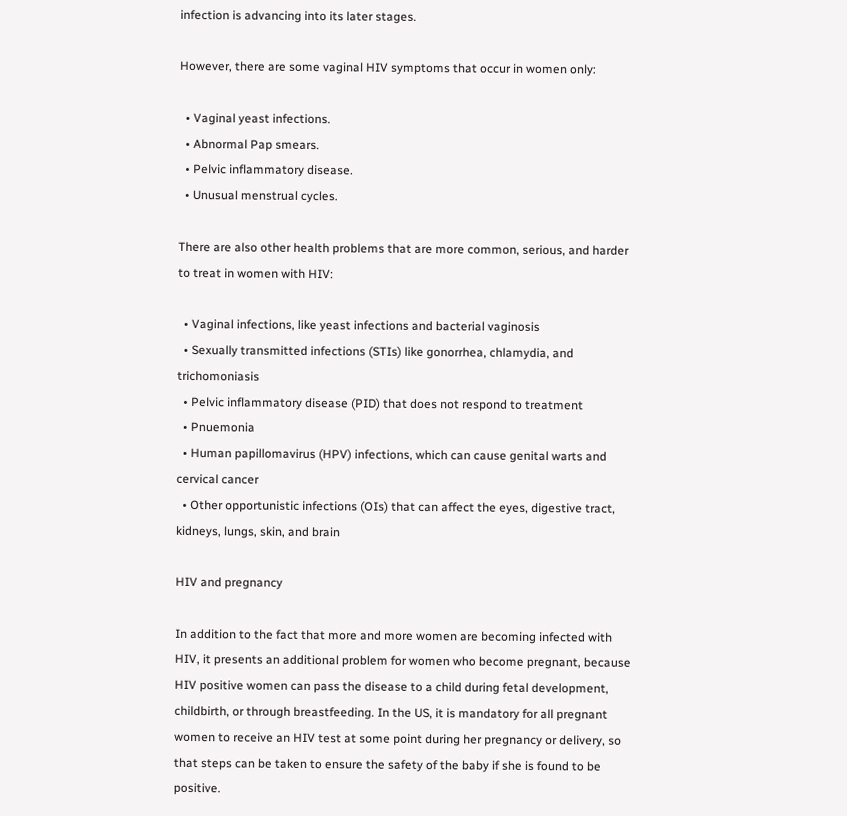infection is advancing into its later stages.

However, there are some vaginal HIV symptoms that occur in women only:

  • Vaginal yeast infections.
  • Abnormal Pap smears.
  • Pelvic inflammatory disease.
  • Unusual menstrual cycles.

There are also other health problems that are more common, serious, and harder to treat in women with HIV:

  • Vaginal infections, like yeast infections and bacterial vaginosis
  • Sexually transmitted infections (STIs) like gonorrhea, chlamydia, and trichomoniasis
  • Pelvic inflammatory disease (PID) that does not respond to treatment
  • Pnuemonia
  • Human papillomavirus (HPV) infections, which can cause genital warts and cervical cancer
  • Other opportunistic infections (OIs) that can affect the eyes, digestive tract, kidneys, lungs, skin, and brain

HIV and pregnancy

In addition to the fact that more and more women are becoming infected with HIV, it presents an additional problem for women who become pregnant, because HIV positive women can pass the disease to a child during fetal development, childbirth, or through breastfeeding. In the US, it is mandatory for all pregnant women to receive an HIV test at some point during her pregnancy or delivery, so that steps can be taken to ensure the safety of the baby if she is found to be positive.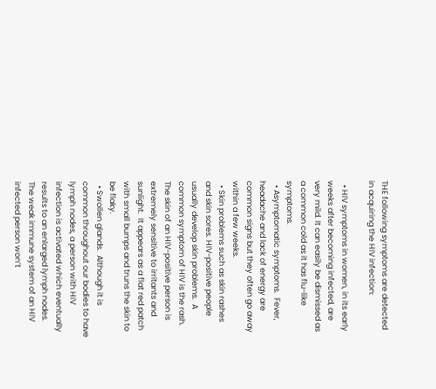THE following symptoms are detected in acquiring the HIV infection:

  • HIV symptoms in women, in its early weeks after becoming infected, are very mild. It can easily be dismissed as a common cold as it has flu-like symptoms.
  • Asymptomatic symptoms.  Fever, headache and lack of energy are common signs but they often go away within a few weeks.
  • Skin problems such as skin rashes and skin sores. HIV-positive people usually develop skin problems.  A common symptom of HIV is the rash.  The skin of an HIV-positive person is extremely sensitive to irritants and sunlight.  It appears as a flat red patch with small bumps and truns the skin to be flaky.
  • Swollen glands.  Although it is common throughout our bodies to have lymph nodes, a person with HIV infection is activated which eventually results to an enlarged lymph nodes.  The weak immune system of an HIV infected person won’t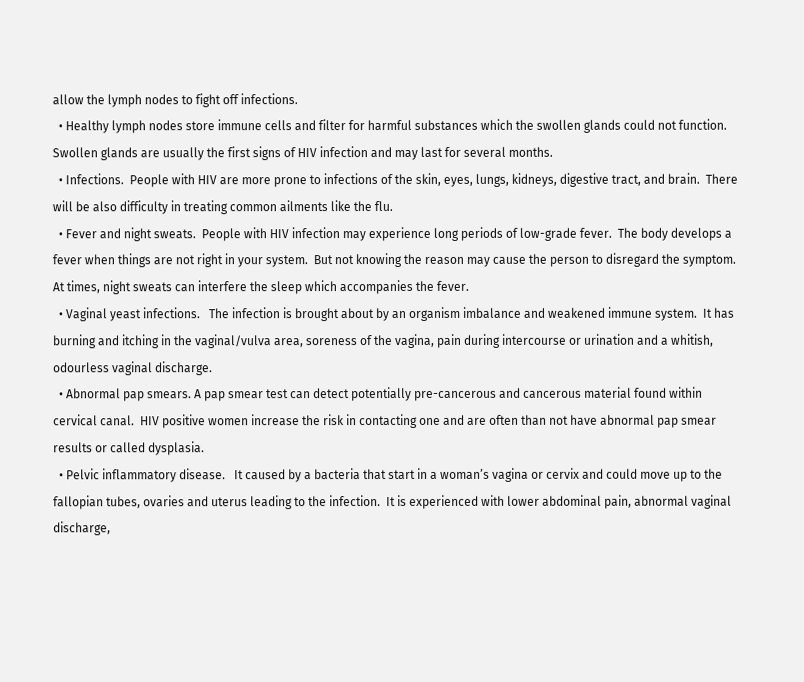allow the lymph nodes to fight off infections.
  • Healthy lymph nodes store immune cells and filter for harmful substances which the swollen glands could not function.  Swollen glands are usually the first signs of HIV infection and may last for several months.
  • Infections.  People with HIV are more prone to infections of the skin, eyes, lungs, kidneys, digestive tract, and brain.  There will be also difficulty in treating common ailments like the flu.
  • Fever and night sweats.  People with HIV infection may experience long periods of low-grade fever.  The body develops a fever when things are not right in your system.  But not knowing the reason may cause the person to disregard the symptom.  At times, night sweats can interfere the sleep which accompanies the fever.
  • Vaginal yeast infections.   The infection is brought about by an organism imbalance and weakened immune system.  It has burning and itching in the vaginal/vulva area, soreness of the vagina, pain during intercourse or urination and a whitish, odourless vaginal discharge.
  • Abnormal pap smears. A pap smear test can detect potentially pre-cancerous and cancerous material found within cervical canal.  HIV positive women increase the risk in contacting one and are often than not have abnormal pap smear results or called dysplasia.
  • Pelvic inflammatory disease.   It caused by a bacteria that start in a woman’s vagina or cervix and could move up to the fallopian tubes, ovaries and uterus leading to the infection.  It is experienced with lower abdominal pain, abnormal vaginal discharge,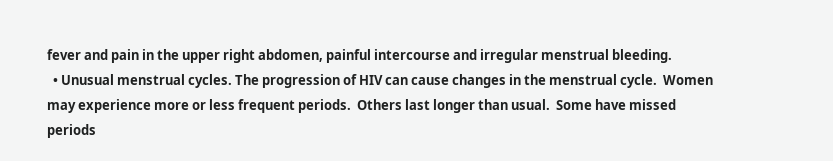fever and pain in the upper right abdomen, painful intercourse and irregular menstrual bleeding.
  • Unusual menstrual cycles. The progression of HIV can cause changes in the menstrual cycle.  Women may experience more or less frequent periods.  Others last longer than usual.  Some have missed periods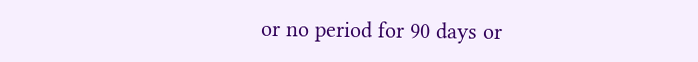or no period for 90 days or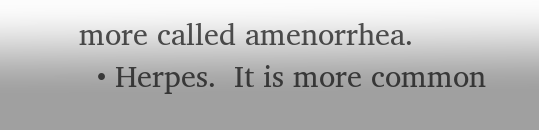more called amenorrhea.
  • Herpes.  It is more common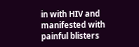in with HIV and manifested with painful blisters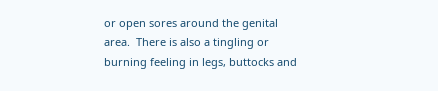or open sores around the genital area.  There is also a tingling or burning feeling in legs, buttocks and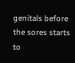genitals before the sores starts to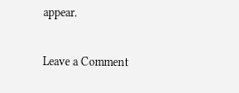appear.

Leave a Comment